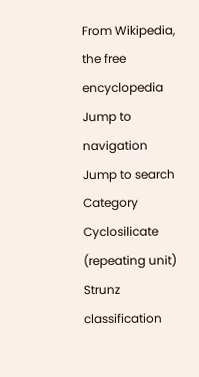From Wikipedia, the free encyclopedia
Jump to navigation Jump to search
Category Cyclosilicate
(repeating unit)
Strunz classification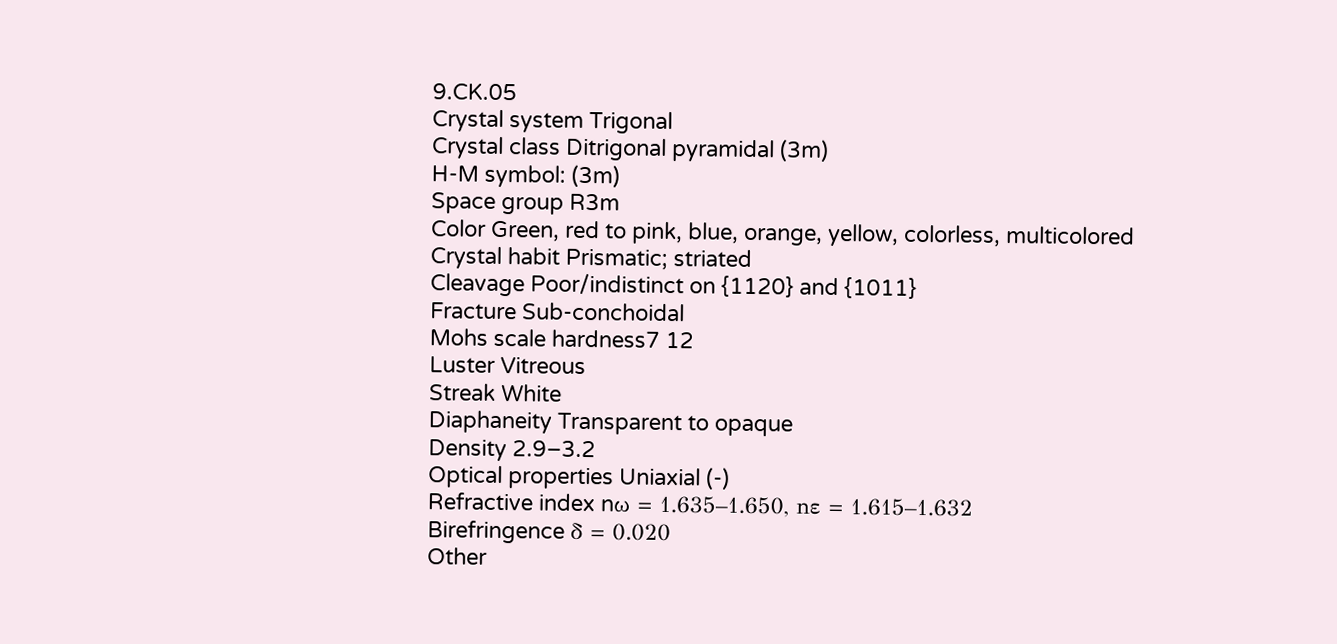9.CK.05
Crystal system Trigonal
Crystal class Ditrigonal pyramidal (3m)
H-M symbol: (3m)
Space group R3m
Color Green, red to pink, blue, orange, yellow, colorless, multicolored
Crystal habit Prismatic; striated
Cleavage Poor/indistinct on {1120} and {1011}
Fracture Sub-conchoidal
Mohs scale hardness7 12
Luster Vitreous
Streak White
Diaphaneity Transparent to opaque
Density 2.9–3.2
Optical properties Uniaxial (-)
Refractive index nω = 1.635–1.650, nε = 1.615–1.632
Birefringence δ = 0.020
Other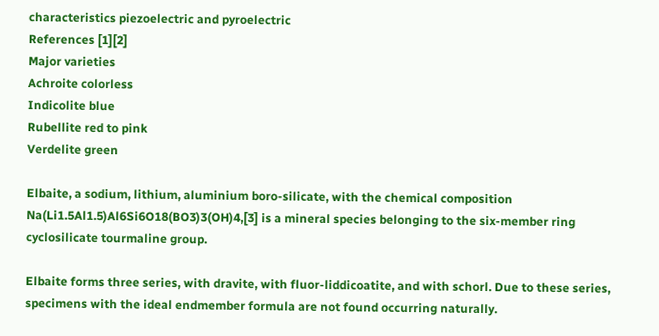characteristics piezoelectric and pyroelectric
References [1][2]
Major varieties
Achroite colorless
Indicolite blue
Rubellite red to pink
Verdelite green

Elbaite, a sodium, lithium, aluminium boro-silicate, with the chemical composition Na(Li1.5Al1.5)Al6Si6O18(BO3)3(OH)4,[3] is a mineral species belonging to the six-member ring cyclosilicate tourmaline group.

Elbaite forms three series, with dravite, with fluor-liddicoatite, and with schorl. Due to these series, specimens with the ideal endmember formula are not found occurring naturally.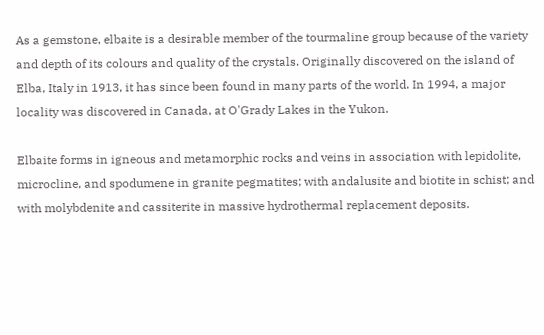As a gemstone, elbaite is a desirable member of the tourmaline group because of the variety and depth of its colours and quality of the crystals. Originally discovered on the island of Elba, Italy in 1913, it has since been found in many parts of the world. In 1994, a major locality was discovered in Canada, at O'Grady Lakes in the Yukon.

Elbaite forms in igneous and metamorphic rocks and veins in association with lepidolite, microcline, and spodumene in granite pegmatites; with andalusite and biotite in schist; and with molybdenite and cassiterite in massive hydrothermal replacement deposits.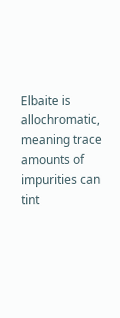Elbaite is allochromatic, meaning trace amounts of impurities can tint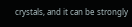crystals, and it can be strongly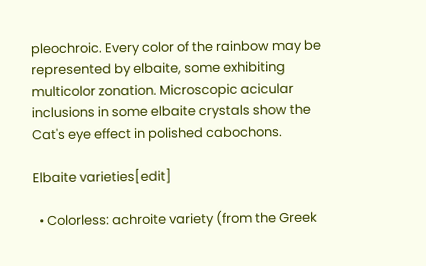pleochroic. Every color of the rainbow may be represented by elbaite, some exhibiting multicolor zonation. Microscopic acicular inclusions in some elbaite crystals show the Cat's eye effect in polished cabochons.

Elbaite varieties[edit]

  • Colorless: achroite variety (from the Greek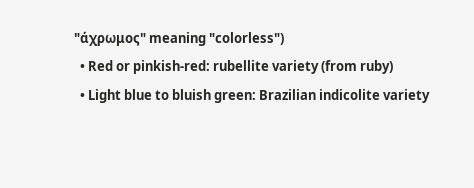"άχρωμος" meaning "colorless")
  • Red or pinkish-red: rubellite variety (from ruby)
  • Light blue to bluish green: Brazilian indicolite variety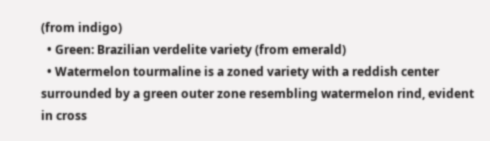(from indigo)
  • Green: Brazilian verdelite variety (from emerald)
  • Watermelon tourmaline is a zoned variety with a reddish center surrounded by a green outer zone resembling watermelon rind, evident in cross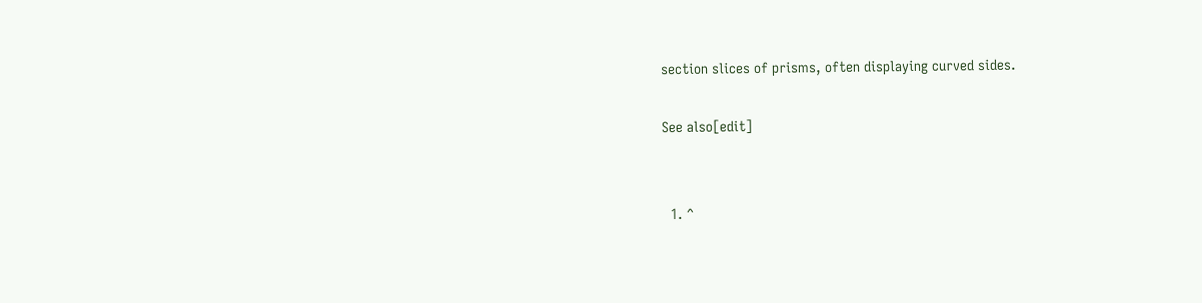section slices of prisms, often displaying curved sides.

See also[edit]


  1. ^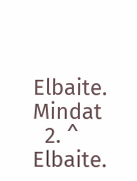Elbaite. Mindat
  2. ^ Elbaite.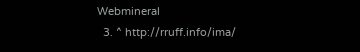Webmineral
  3. ^ http://rruff.info/ima/